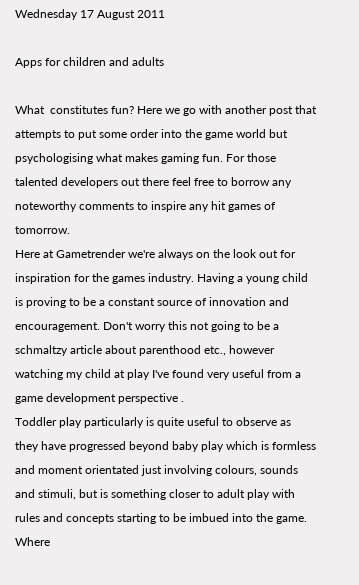Wednesday 17 August 2011

Apps for children and adults

What  constitutes fun? Here we go with another post that attempts to put some order into the game world but psychologising what makes gaming fun. For those talented developers out there feel free to borrow any noteworthy comments to inspire any hit games of tomorrow.
Here at Gametrender we're always on the look out for inspiration for the games industry. Having a young child is proving to be a constant source of innovation and encouragement. Don't worry this not going to be a schmaltzy article about parenthood etc., however watching my child at play I've found very useful from a game development perspective .
Toddler play particularly is quite useful to observe as they have progressed beyond baby play which is formless and moment orientated just involving colours, sounds and stimuli, but is something closer to adult play with rules and concepts starting to be imbued into the game.
Where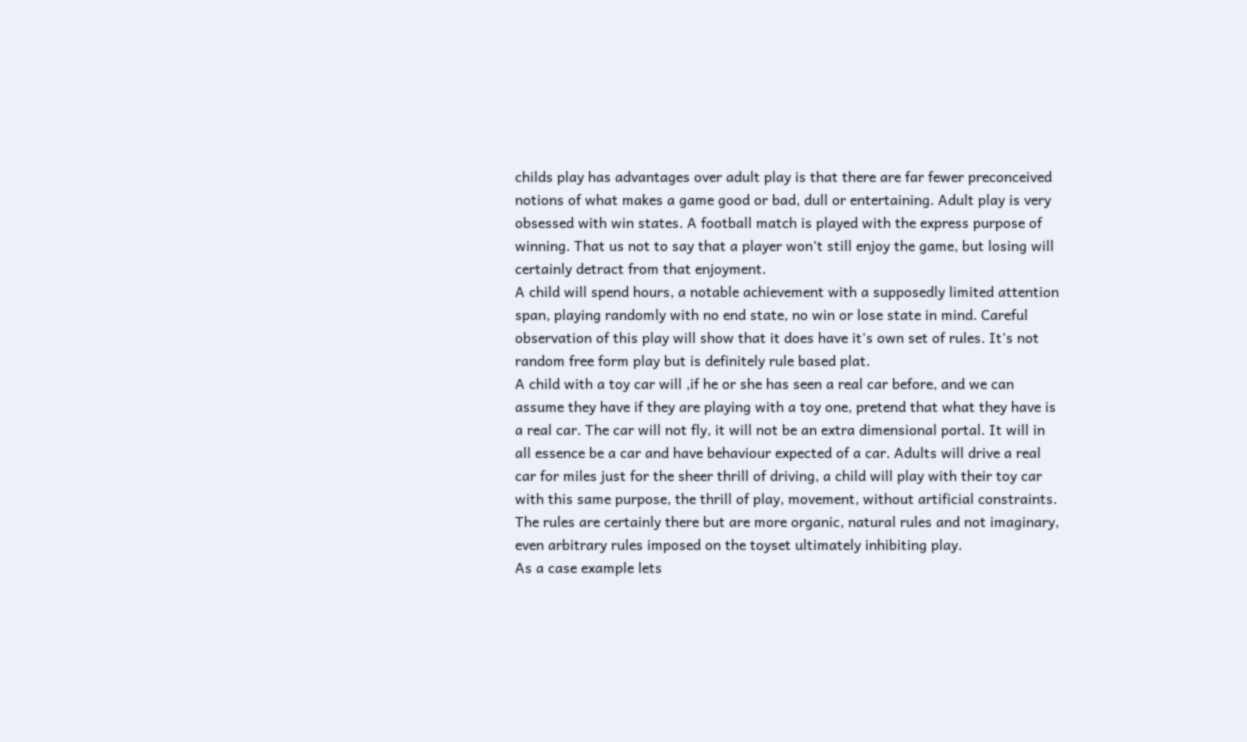childs play has advantages over adult play is that there are far fewer preconceived notions of what makes a game good or bad, dull or entertaining. Adult play is very obsessed with win states. A football match is played with the express purpose of winning. That us not to say that a player won't still enjoy the game, but losing will certainly detract from that enjoyment.
A child will spend hours, a notable achievement with a supposedly limited attention span, playing randomly with no end state, no win or lose state in mind. Careful observation of this play will show that it does have it's own set of rules. It's not random free form play but is definitely rule based plat.
A child with a toy car will ,if he or she has seen a real car before, and we can assume they have if they are playing with a toy one, pretend that what they have is a real car. The car will not fly, it will not be an extra dimensional portal. It will in all essence be a car and have behaviour expected of a car. Adults will drive a real car for miles just for the sheer thrill of driving, a child will play with their toy car with this same purpose, the thrill of play, movement, without artificial constraints. The rules are certainly there but are more organic, natural rules and not imaginary, even arbitrary rules imposed on the toyset ultimately inhibiting play.
As a case example lets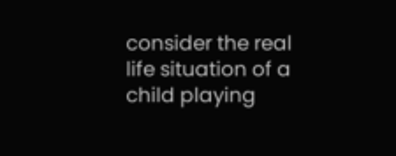consider the real life situation of a child playing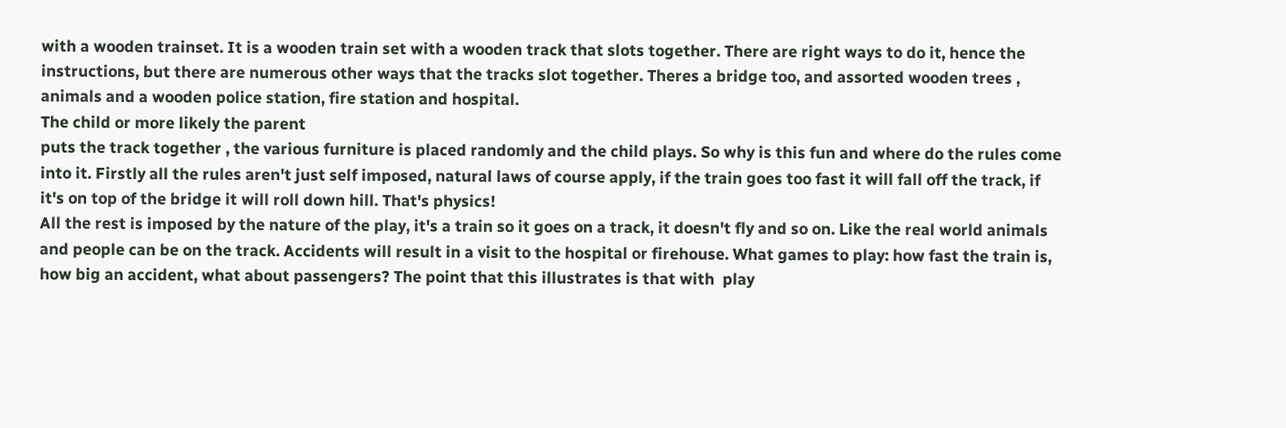with a wooden trainset. It is a wooden train set with a wooden track that slots together. There are right ways to do it, hence the instructions, but there are numerous other ways that the tracks slot together. Theres a bridge too, and assorted wooden trees , animals and a wooden police station, fire station and hospital.
The child or more likely the parent
puts the track together , the various furniture is placed randomly and the child plays. So why is this fun and where do the rules come into it. Firstly all the rules aren't just self imposed, natural laws of course apply, if the train goes too fast it will fall off the track, if it's on top of the bridge it will roll down hill. That's physics!
All the rest is imposed by the nature of the play, it's a train so it goes on a track, it doesn't fly and so on. Like the real world animals and people can be on the track. Accidents will result in a visit to the hospital or firehouse. What games to play: how fast the train is, how big an accident, what about passengers? The point that this illustrates is that with  play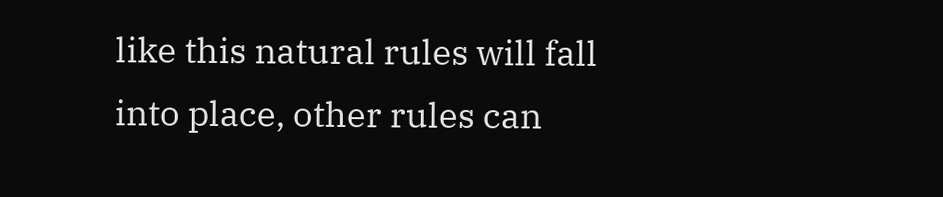like this natural rules will fall into place, other rules can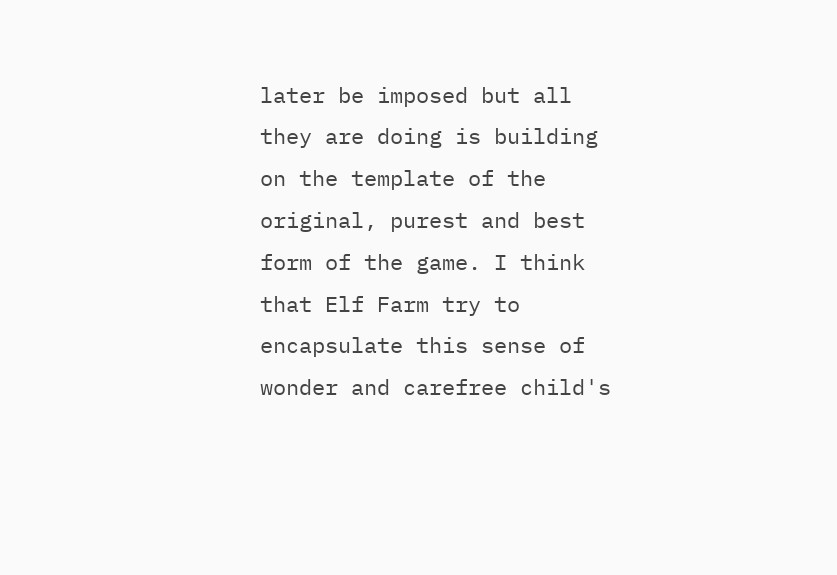later be imposed but all they are doing is building on the template of the original, purest and best form of the game. I think that Elf Farm try to encapsulate this sense of wonder and carefree child's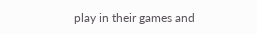play in their games and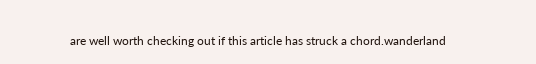are well worth checking out if this article has struck a chord.wanderland